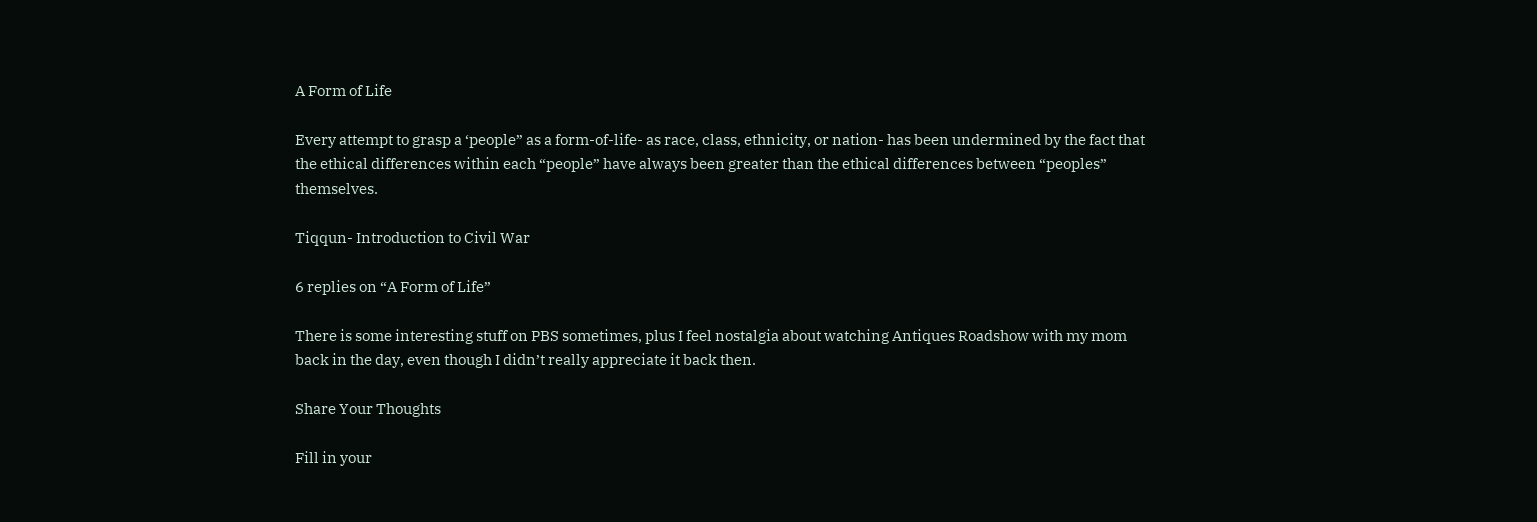A Form of Life

Every attempt to grasp a ‘people” as a form-of-life- as race, class, ethnicity, or nation- has been undermined by the fact that the ethical differences within each “people” have always been greater than the ethical differences between “peoples” themselves.

Tiqqun- Introduction to Civil War

6 replies on “A Form of Life”

There is some interesting stuff on PBS sometimes, plus I feel nostalgia about watching Antiques Roadshow with my mom back in the day, even though I didn’t really appreciate it back then.

Share Your Thoughts

Fill in your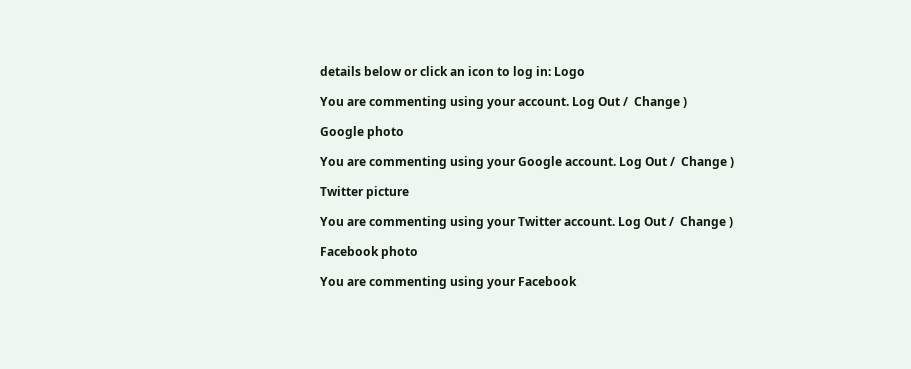details below or click an icon to log in: Logo

You are commenting using your account. Log Out /  Change )

Google photo

You are commenting using your Google account. Log Out /  Change )

Twitter picture

You are commenting using your Twitter account. Log Out /  Change )

Facebook photo

You are commenting using your Facebook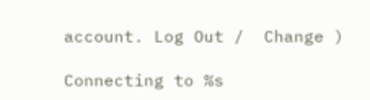account. Log Out /  Change )

Connecting to %s